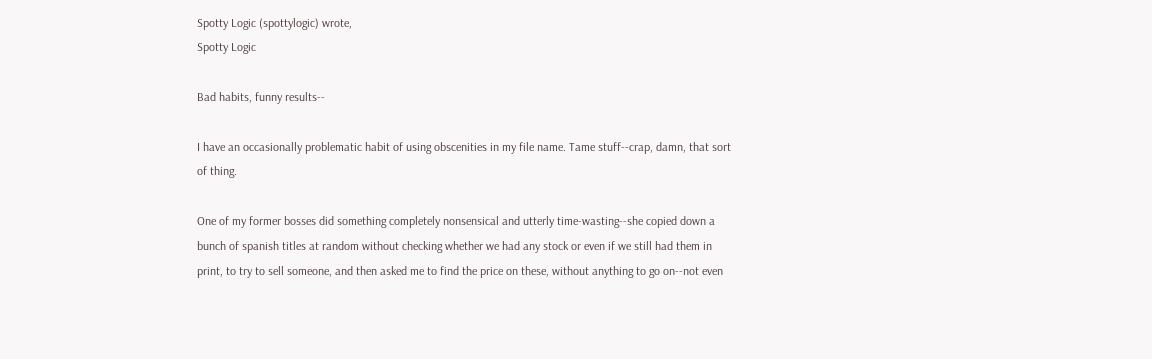Spotty Logic (spottylogic) wrote,
Spotty Logic

Bad habits, funny results--

I have an occasionally problematic habit of using obscenities in my file name. Tame stuff--crap, damn, that sort of thing.

One of my former bosses did something completely nonsensical and utterly time-wasting--she copied down a bunch of spanish titles at random without checking whether we had any stock or even if we still had them in print, to try to sell someone, and then asked me to find the price on these, without anything to go on--not even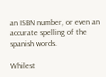an ISBN number, or even an accurate spelling of the spanish words.

Whilest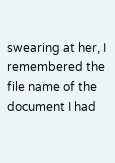swearing at her, I remembered the file name of the document I had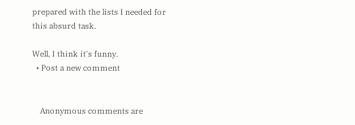prepared with the lists I needed for this absurd task.

Well, I think it's funny.
  • Post a new comment


    Anonymous comments are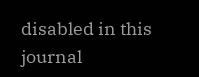disabled in this journal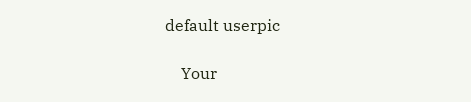default userpic

    Your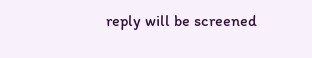reply will be screened